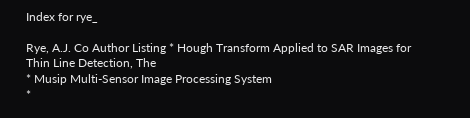Index for rye_

Rye, A.J. Co Author Listing * Hough Transform Applied to SAR Images for Thin Line Detection, The
* Musip Multi-Sensor Image Processing System
*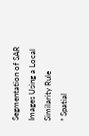Segmentation of SAR Images Using a Local Similarity Rule
* Spatial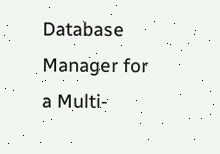Database Manager for a Multi-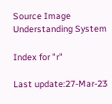Source Image Understanding System

Index for "r"

Last update:27-Mar-23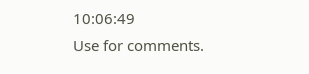10:06:49
Use for comments.